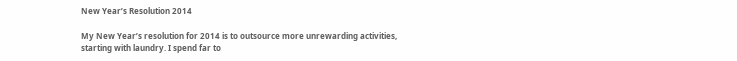New Year’s Resolution 2014

My New Year’s resolution for 2014 is to outsource more unrewarding activities, starting with laundry. I spend far to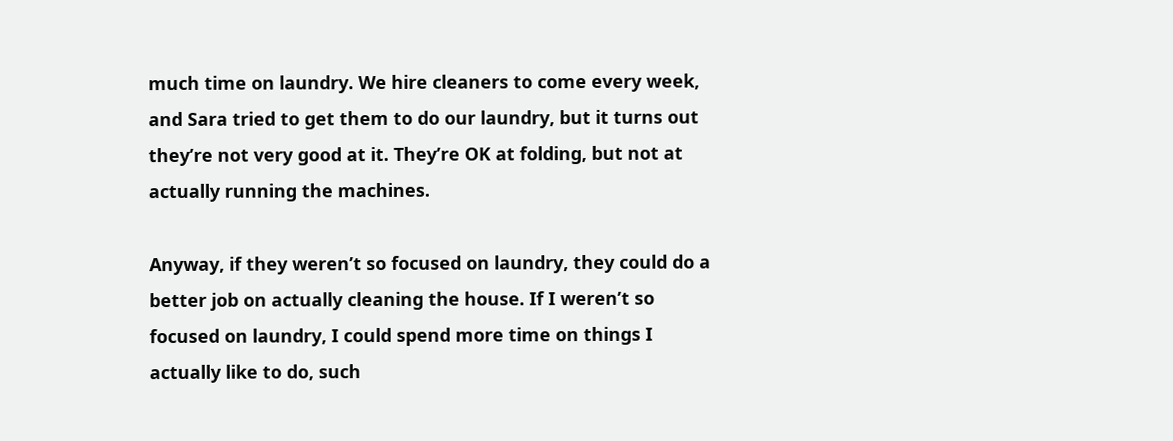much time on laundry. We hire cleaners to come every week, and Sara tried to get them to do our laundry, but it turns out they’re not very good at it. They’re OK at folding, but not at actually running the machines.

Anyway, if they weren’t so focused on laundry, they could do a better job on actually cleaning the house. If I weren’t so focused on laundry, I could spend more time on things I actually like to do, such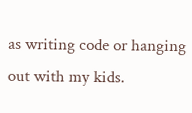as writing code or hanging out with my kids.